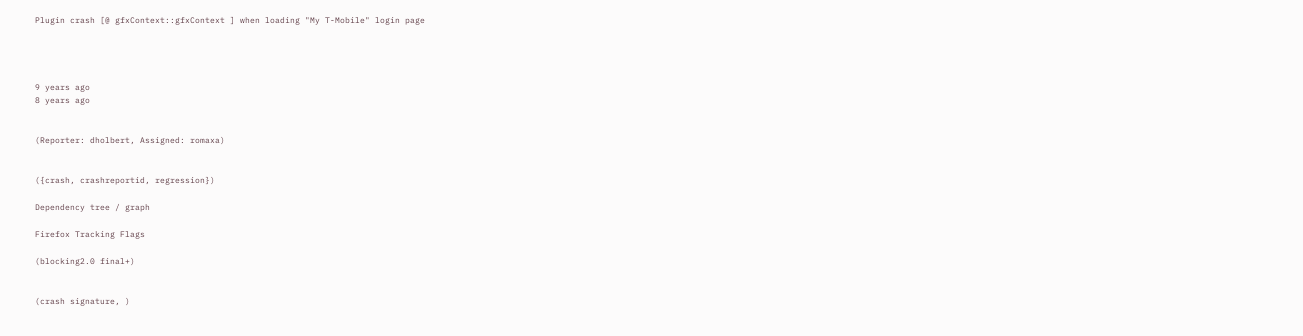Plugin crash [@ gfxContext::gfxContext ] when loading "My T-Mobile" login page




9 years ago
8 years ago


(Reporter: dholbert, Assigned: romaxa)


({crash, crashreportid, regression})

Dependency tree / graph

Firefox Tracking Flags

(blocking2.0 final+)


(crash signature, )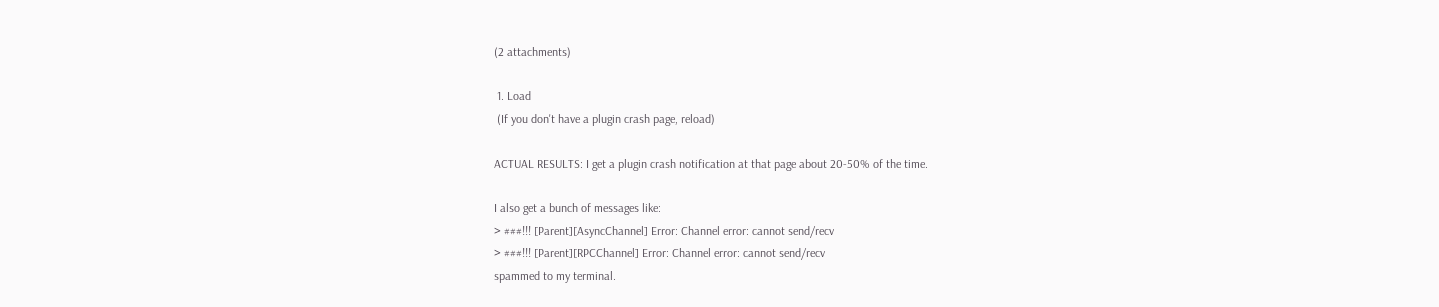(2 attachments)

 1. Load
 (If you don't have a plugin crash page, reload)

ACTUAL RESULTS: I get a plugin crash notification at that page about 20-50% of the time.

I also get a bunch of messages like:
> ###!!! [Parent][AsyncChannel] Error: Channel error: cannot send/recv
> ###!!! [Parent][RPCChannel] Error: Channel error: cannot send/recv
spammed to my terminal.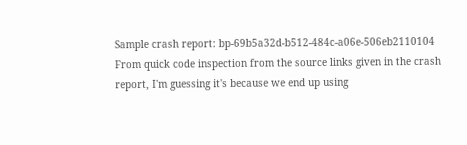Sample crash report: bp-69b5a32d-b512-484c-a06e-506eb2110104
From quick code inspection from the source links given in the crash report, I'm guessing it's because we end up using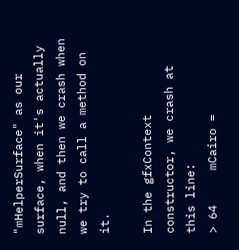"mHelperSurface" as our surface, when it's actually null, and then we crash when we try to call a method on it.

In the gfxContext constructor, we crash at this line:
> 64     mCairo =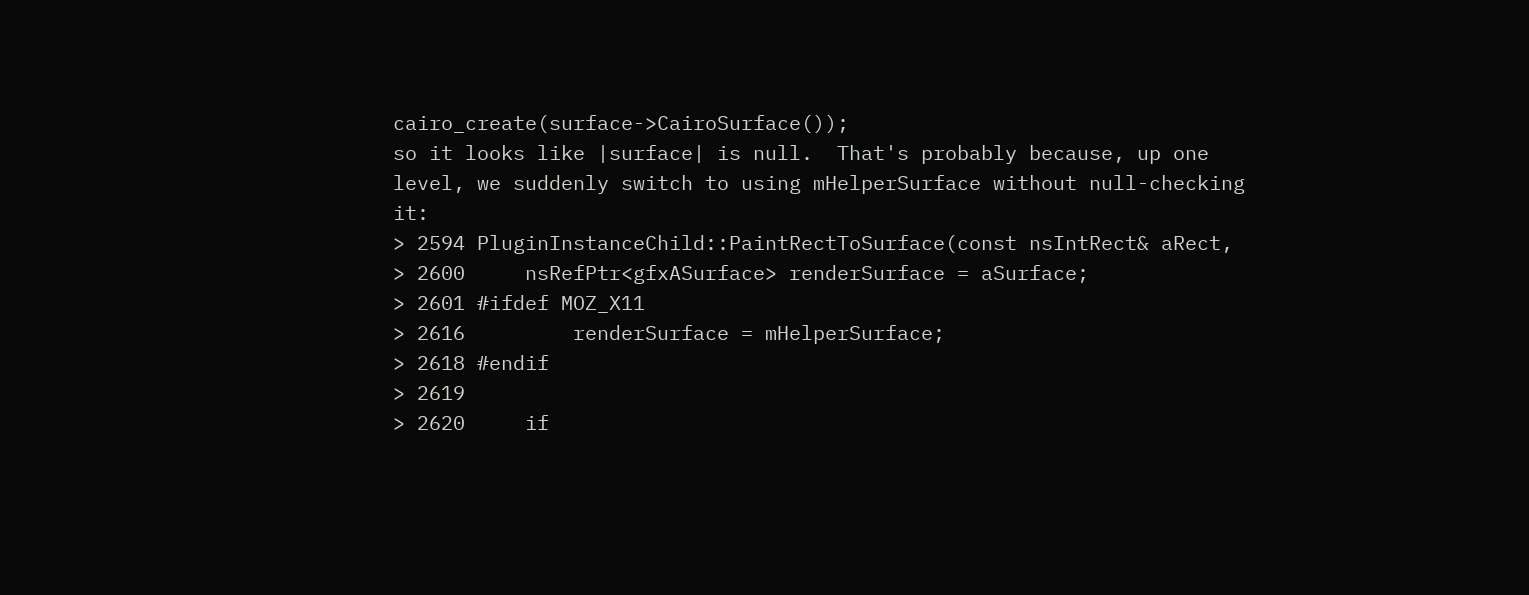cairo_create(surface->CairoSurface());
so it looks like |surface| is null.  That's probably because, up one level, we suddenly switch to using mHelperSurface without null-checking it:
> 2594 PluginInstanceChild::PaintRectToSurface(const nsIntRect& aRect,
> 2600     nsRefPtr<gfxASurface> renderSurface = aSurface;
> 2601 #ifdef MOZ_X11
> 2616         renderSurface = mHelperSurface;
> 2618 #endif
> 2619
> 2620     if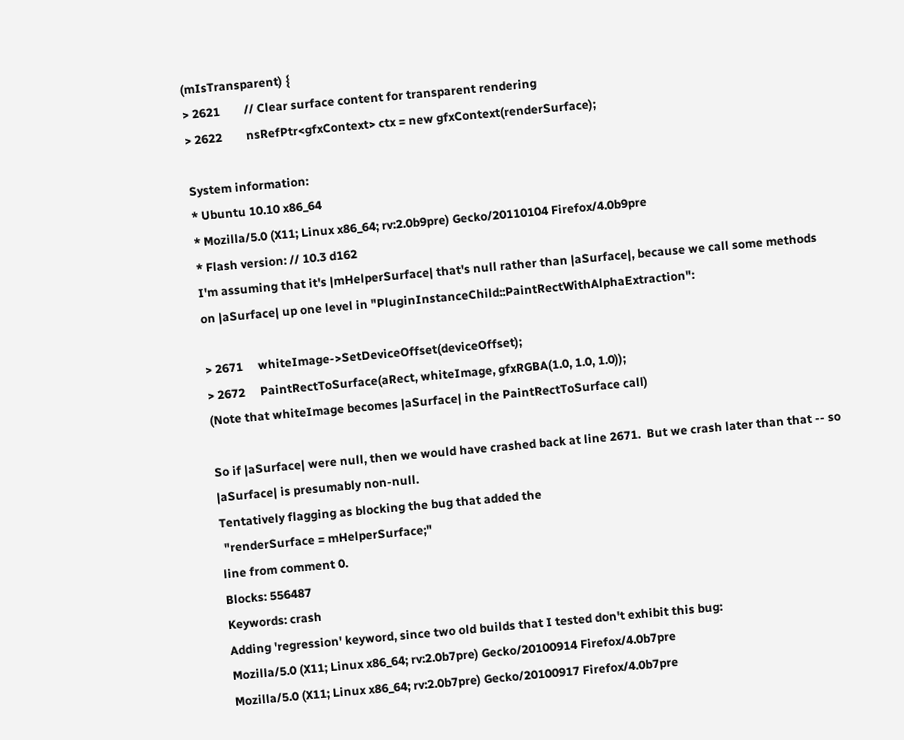(mIsTransparent) {
> 2621        // Clear surface content for transparent rendering
> 2622        nsRefPtr<gfxContext> ctx = new gfxContext(renderSurface);

System information:
* Ubuntu 10.10 x86_64
* Mozilla/5.0 (X11; Linux x86_64; rv:2.0b9pre) Gecko/20110104 Firefox/4.0b9pre
* Flash version: // 10.3 d162
I'm assuming that it's |mHelperSurface| that's null rather than |aSurface|, because we call some methods on |aSurface| up one level in "PluginInstanceChild::PaintRectWithAlphaExtraction":

> 2671     whiteImage->SetDeviceOffset(deviceOffset);
> 2672     PaintRectToSurface(aRect, whiteImage, gfxRGBA(1.0, 1.0, 1.0));
(Note that whiteImage becomes |aSurface| in the PaintRectToSurface call)

So if |aSurface| were null, then we would have crashed back at line 2671.  But we crash later than that -- so |aSurface| is presumably non-null.
Tentatively flagging as blocking the bug that added the
 "renderSurface = mHelperSurface;"
line from comment 0.
Blocks: 556487
Keywords: crash
Adding 'regression' keyword, since two old builds that I tested don't exhibit this bug:
Mozilla/5.0 (X11; Linux x86_64; rv:2.0b7pre) Gecko/20100914 Firefox/4.0b7pre
Mozilla/5.0 (X11; Linux x86_64; rv:2.0b7pre) Gecko/20100917 Firefox/4.0b7pre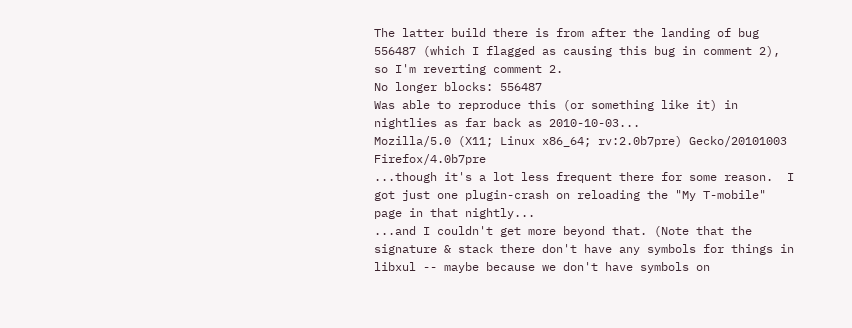The latter build there is from after the landing of bug 556487 (which I flagged as causing this bug in comment 2), so I'm reverting comment 2.
No longer blocks: 556487
Was able to reproduce this (or something like it) in nightlies as far back as 2010-10-03...
Mozilla/5.0 (X11; Linux x86_64; rv:2.0b7pre) Gecko/20101003 Firefox/4.0b7pre
...though it's a lot less frequent there for some reason.  I got just one plugin-crash on reloading the "My T-mobile" page in that nightly...
...and I couldn't get more beyond that. (Note that the signature & stack there don't have any symbols for things in libxul -- maybe because we don't have symbols on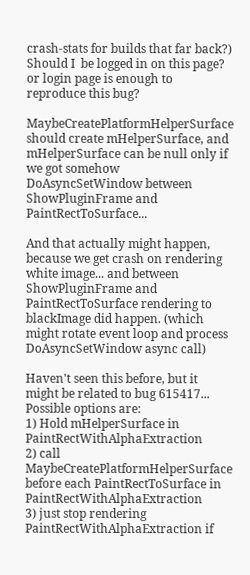crash-stats for builds that far back?)
Should I  be logged in on this page? or login page is enough to reproduce this bug?

MaybeCreatePlatformHelperSurface should create mHelperSurface, and mHelperSurface can be null only if we got somehow DoAsyncSetWindow between ShowPluginFrame and PaintRectToSurface...

And that actually might happen, because we get crash on rendering white image... and between ShowPluginFrame and PaintRectToSurface rendering to blackImage did happen. (which might rotate event loop and process DoAsyncSetWindow async call)

Haven't seen this before, but it might be related to bug 615417...
Possible options are:
1) Hold mHelperSurface in PaintRectWithAlphaExtraction
2) call MaybeCreatePlatformHelperSurface before each PaintRectToSurface in PaintRectWithAlphaExtraction
3) just stop rendering PaintRectWithAlphaExtraction if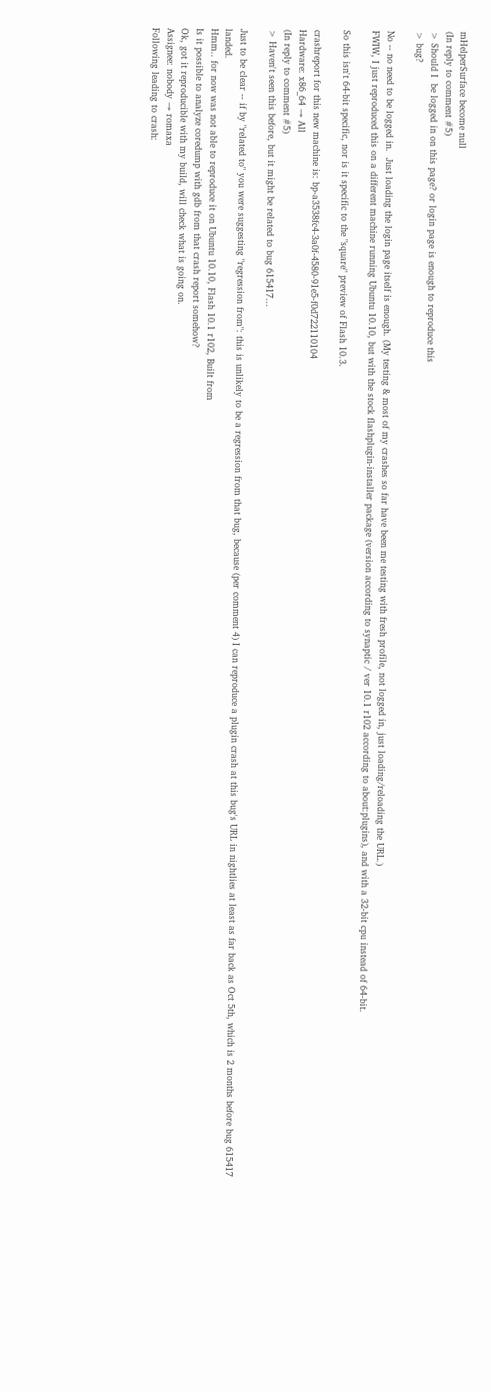mHelperSurface become null
(In reply to comment #5)
> Should I  be logged in on this page? or login page is enough to reproduce this
> bug?

No -- no need to be logged in.  Just loading the login page itself is enough. (My testing & most of my crashes so far have been me testing with fresh profile, not logged in, just loading/reloading the URL.)
FWIW, I just reproduced this on a different machine running Ubuntu 10.10, but with the stock flashplugin-installer package (version according to synaptic / ver 10.1 r102 according to about:plugins), and with a 32-bit cpu instead of 64-bit.

So this isn't 64-bit specific, nor is it specific to the "square" preview of Flash 10.3.

crashreport for this new machine is: bp-a3538fc4-3a0f-4580-91e5-f0d722110104
Hardware: x86_64 → All
(In reply to comment #5)
> Haven't seen this before, but it might be related to bug 615417...

Just to be clear -- if by "related to" you were suggesting "regression from": this is unlikely to be a regression from that bug, because (per comment 4) I can reproduce a plugin crash at this bug's URL in nightlies at least as far back as Oct 5th, which is 2 months before bug 615417 landed.
Hmm.. for now was not able to reproduce it on Ubuntu 10.10, Flash 10.1 r102, Built from
Is it possible to analyze coredump with gdb from that crash report somehow?
Ok, got it reproducible with my build, will check what is going on.
Assignee: nobody → romaxa
Following leading to crash: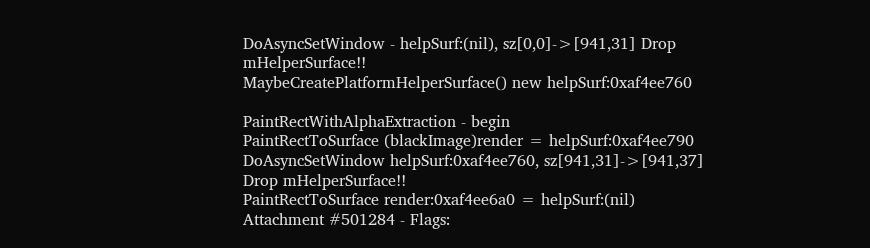DoAsyncSetWindow - helpSurf:(nil), sz[0,0]->[941,31] Drop mHelperSurface!!
MaybeCreatePlatformHelperSurface() new helpSurf:0xaf4ee760

PaintRectWithAlphaExtraction - begin
PaintRectToSurface (blackImage)render = helpSurf:0xaf4ee790
DoAsyncSetWindow helpSurf:0xaf4ee760, sz[941,31]->[941,37] Drop mHelperSurface!!
PaintRectToSurface render:0xaf4ee6a0 = helpSurf:(nil)
Attachment #501284 - Flags: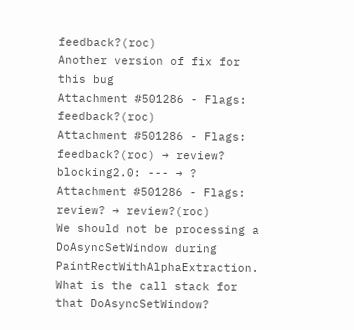feedback?(roc)
Another version of fix for this bug
Attachment #501286 - Flags: feedback?(roc)
Attachment #501286 - Flags: feedback?(roc) → review?
blocking2.0: --- → ?
Attachment #501286 - Flags: review? → review?(roc)
We should not be processing a DoAsyncSetWindow during PaintRectWithAlphaExtraction. What is the call stack for that DoAsyncSetWindow?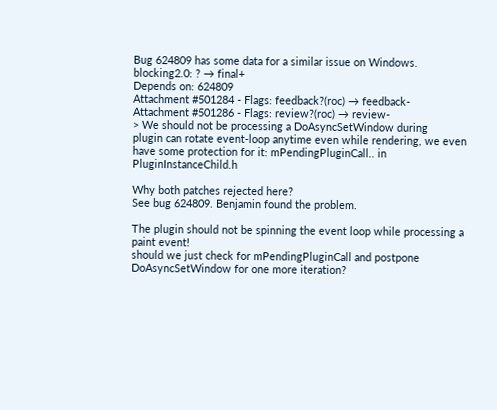Bug 624809 has some data for a similar issue on Windows.
blocking2.0: ? → final+
Depends on: 624809
Attachment #501284 - Flags: feedback?(roc) → feedback-
Attachment #501286 - Flags: review?(roc) → review-
> We should not be processing a DoAsyncSetWindow during
plugin can rotate event-loop anytime even while rendering, we even have some protection for it: mPendingPluginCall.. in PluginInstanceChild.h

Why both patches rejected here?
See bug 624809. Benjamin found the problem.

The plugin should not be spinning the event loop while processing a paint event!
should we just check for mPendingPluginCall and postpone DoAsyncSetWindow for one more iteration?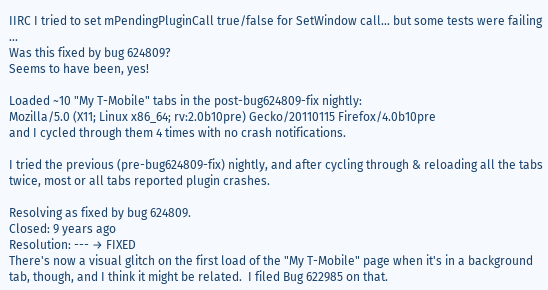IIRC I tried to set mPendingPluginCall true/false for SetWindow call... but some tests were failing ...
Was this fixed by bug 624809?
Seems to have been, yes!

Loaded ~10 "My T-Mobile" tabs in the post-bug624809-fix nightly:
Mozilla/5.0 (X11; Linux x86_64; rv:2.0b10pre) Gecko/20110115 Firefox/4.0b10pre
and I cycled through them 4 times with no crash notifications.

I tried the previous (pre-bug624809-fix) nightly, and after cycling through & reloading all the tabs twice, most or all tabs reported plugin crashes.

Resolving as fixed by bug 624809.
Closed: 9 years ago
Resolution: --- → FIXED
There's now a visual glitch on the first load of the "My T-Mobile" page when it's in a background tab, though, and I think it might be related.  I filed Bug 622985 on that.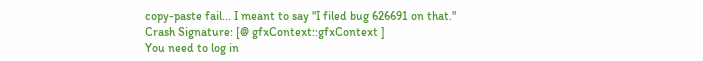copy-paste fail... I meant to say "I filed bug 626691 on that."
Crash Signature: [@ gfxContext::gfxContext ]
You need to log in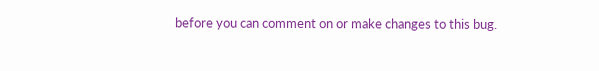before you can comment on or make changes to this bug.